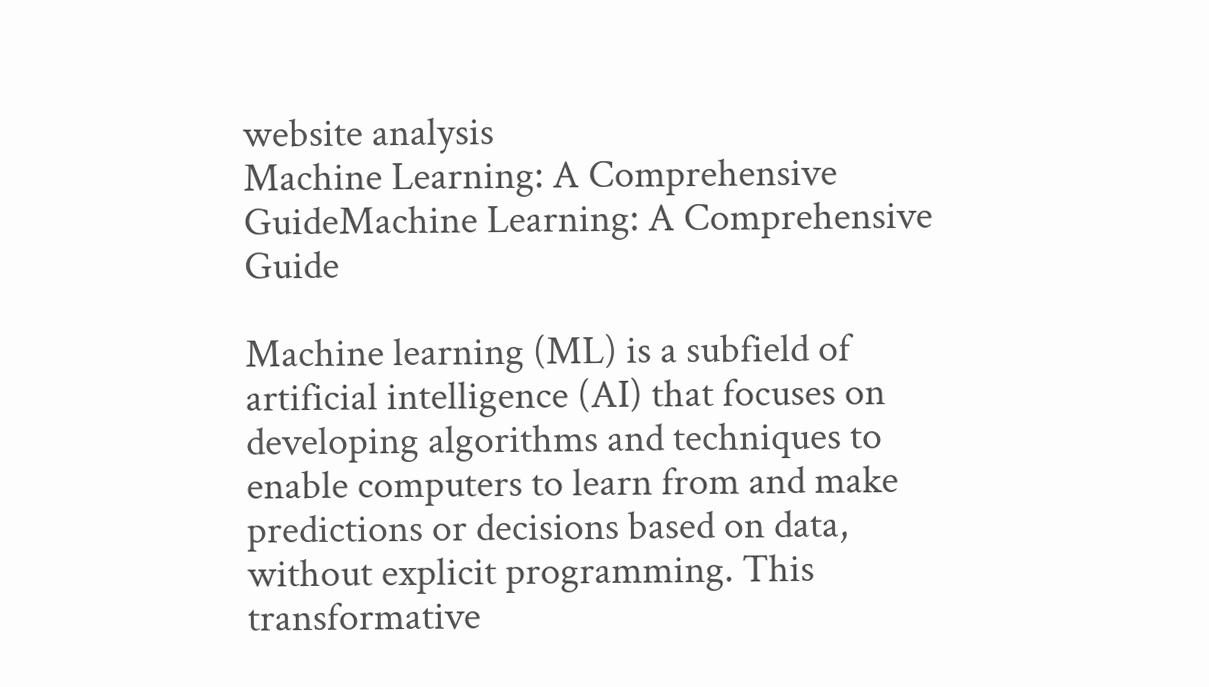website analysis
Machine Learning: A Comprehensive GuideMachine Learning: A Comprehensive Guide

Machine learning (ML) is a subfield of artificial intelligence (AI) that focuses on developing algorithms and techniques to enable computers to learn from and make predictions or decisions based on data, without explicit programming. This transformative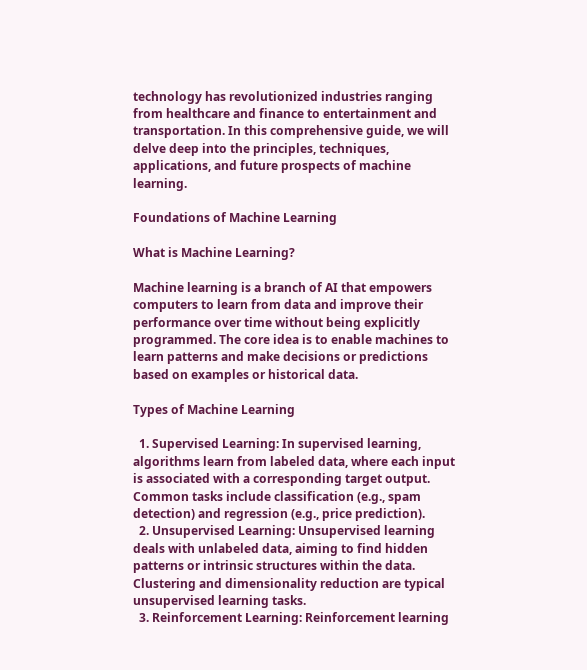technology has revolutionized industries ranging from healthcare and finance to entertainment and transportation. In this comprehensive guide, we will delve deep into the principles, techniques, applications, and future prospects of machine learning.

Foundations of Machine Learning

What is Machine Learning?

Machine learning is a branch of AI that empowers computers to learn from data and improve their performance over time without being explicitly programmed. The core idea is to enable machines to learn patterns and make decisions or predictions based on examples or historical data.

Types of Machine Learning

  1. Supervised Learning: In supervised learning, algorithms learn from labeled data, where each input is associated with a corresponding target output. Common tasks include classification (e.g., spam detection) and regression (e.g., price prediction).
  2. Unsupervised Learning: Unsupervised learning deals with unlabeled data, aiming to find hidden patterns or intrinsic structures within the data. Clustering and dimensionality reduction are typical unsupervised learning tasks.
  3. Reinforcement Learning: Reinforcement learning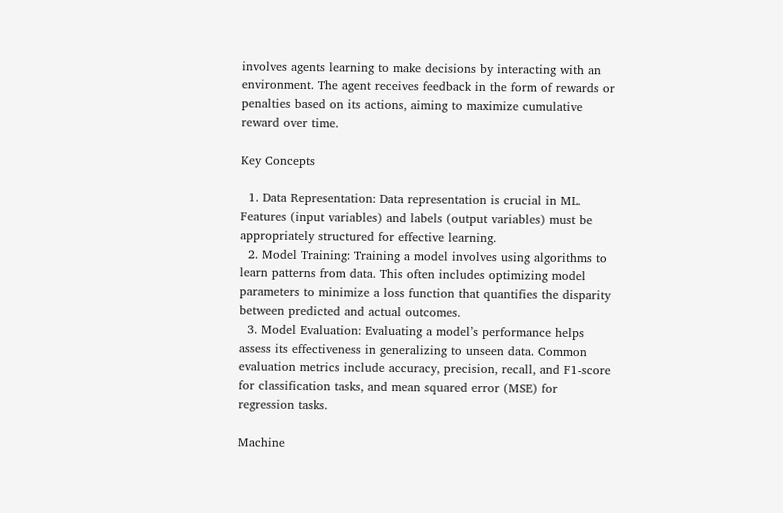involves agents learning to make decisions by interacting with an environment. The agent receives feedback in the form of rewards or penalties based on its actions, aiming to maximize cumulative reward over time.

Key Concepts

  1. Data Representation: Data representation is crucial in ML. Features (input variables) and labels (output variables) must be appropriately structured for effective learning.
  2. Model Training: Training a model involves using algorithms to learn patterns from data. This often includes optimizing model parameters to minimize a loss function that quantifies the disparity between predicted and actual outcomes.
  3. Model Evaluation: Evaluating a model’s performance helps assess its effectiveness in generalizing to unseen data. Common evaluation metrics include accuracy, precision, recall, and F1-score for classification tasks, and mean squared error (MSE) for regression tasks.

Machine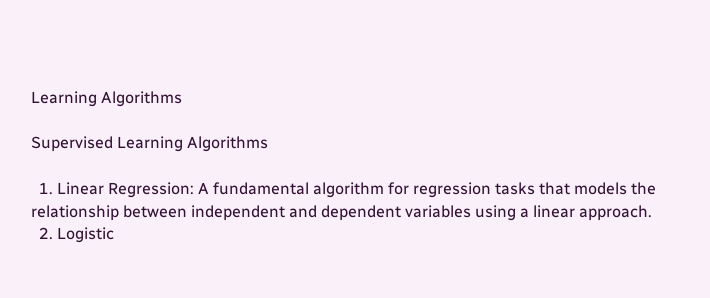Learning Algorithms

Supervised Learning Algorithms

  1. Linear Regression: A fundamental algorithm for regression tasks that models the relationship between independent and dependent variables using a linear approach.
  2. Logistic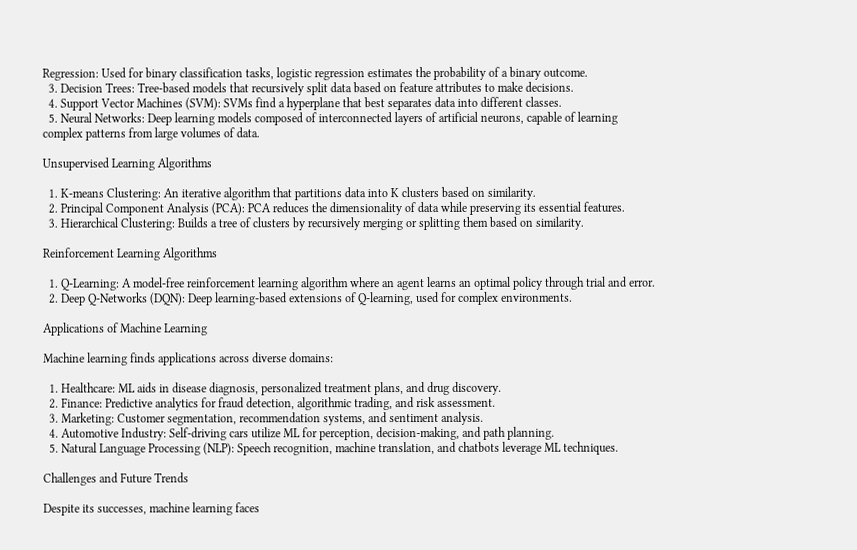Regression: Used for binary classification tasks, logistic regression estimates the probability of a binary outcome.
  3. Decision Trees: Tree-based models that recursively split data based on feature attributes to make decisions.
  4. Support Vector Machines (SVM): SVMs find a hyperplane that best separates data into different classes.
  5. Neural Networks: Deep learning models composed of interconnected layers of artificial neurons, capable of learning complex patterns from large volumes of data.

Unsupervised Learning Algorithms

  1. K-means Clustering: An iterative algorithm that partitions data into K clusters based on similarity.
  2. Principal Component Analysis (PCA): PCA reduces the dimensionality of data while preserving its essential features.
  3. Hierarchical Clustering: Builds a tree of clusters by recursively merging or splitting them based on similarity.

Reinforcement Learning Algorithms

  1. Q-Learning: A model-free reinforcement learning algorithm where an agent learns an optimal policy through trial and error.
  2. Deep Q-Networks (DQN): Deep learning-based extensions of Q-learning, used for complex environments.

Applications of Machine Learning

Machine learning finds applications across diverse domains:

  1. Healthcare: ML aids in disease diagnosis, personalized treatment plans, and drug discovery.
  2. Finance: Predictive analytics for fraud detection, algorithmic trading, and risk assessment.
  3. Marketing: Customer segmentation, recommendation systems, and sentiment analysis.
  4. Automotive Industry: Self-driving cars utilize ML for perception, decision-making, and path planning.
  5. Natural Language Processing (NLP): Speech recognition, machine translation, and chatbots leverage ML techniques.

Challenges and Future Trends

Despite its successes, machine learning faces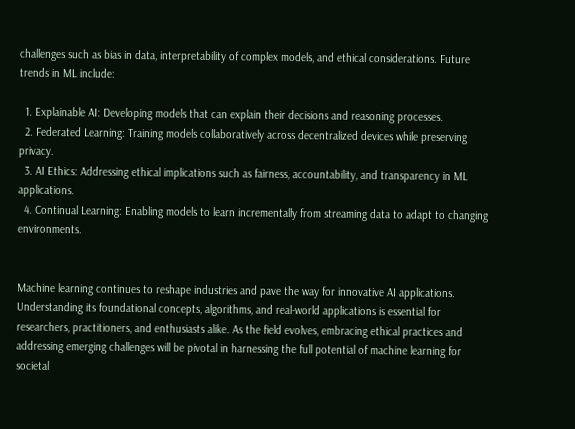challenges such as bias in data, interpretability of complex models, and ethical considerations. Future trends in ML include:

  1. Explainable AI: Developing models that can explain their decisions and reasoning processes.
  2. Federated Learning: Training models collaboratively across decentralized devices while preserving privacy.
  3. AI Ethics: Addressing ethical implications such as fairness, accountability, and transparency in ML applications.
  4. Continual Learning: Enabling models to learn incrementally from streaming data to adapt to changing environments.


Machine learning continues to reshape industries and pave the way for innovative AI applications. Understanding its foundational concepts, algorithms, and real-world applications is essential for researchers, practitioners, and enthusiasts alike. As the field evolves, embracing ethical practices and addressing emerging challenges will be pivotal in harnessing the full potential of machine learning for societal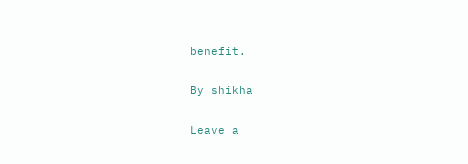benefit.

By shikha

Leave a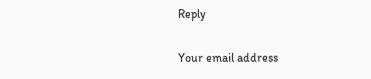Reply

Your email address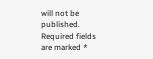will not be published. Required fields are marked *